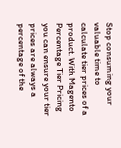Stop consuming your valuable time to calculate tier prices of a product. With Magento Percentage Tier Pricing you can ensure your tier prices are always a percentage of the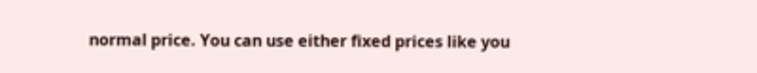normal price. You can use either fixed prices like you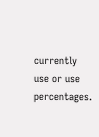currently use or use percentages.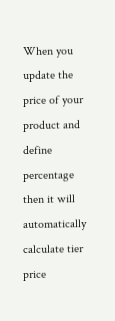When you update the price of your product and define percentage then it will automatically calculate tier price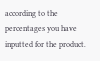according to the percentages you have inputted for the product.